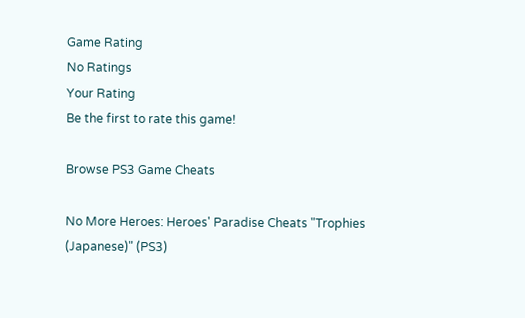Game Rating
No Ratings
Your Rating
Be the first to rate this game!

Browse PS3 Game Cheats

No More Heroes: Heroes' Paradise Cheats "Trophies (Japanese)" (PS3)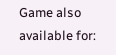Game also available for: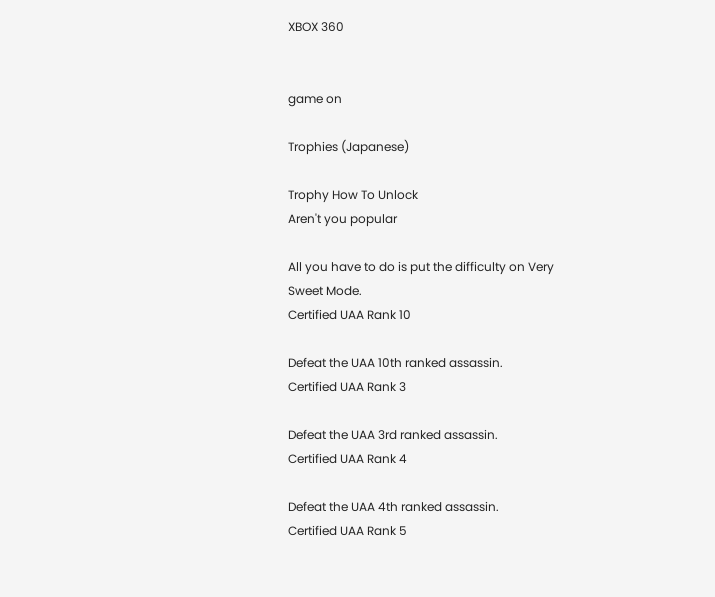XBOX 360


game on

Trophies (Japanese)

Trophy How To Unlock
Aren't you popular

All you have to do is put the difficulty on Very Sweet Mode.
Certified UAA Rank 10

Defeat the UAA 10th ranked assassin.
Certified UAA Rank 3

Defeat the UAA 3rd ranked assassin.
Certified UAA Rank 4

Defeat the UAA 4th ranked assassin.
Certified UAA Rank 5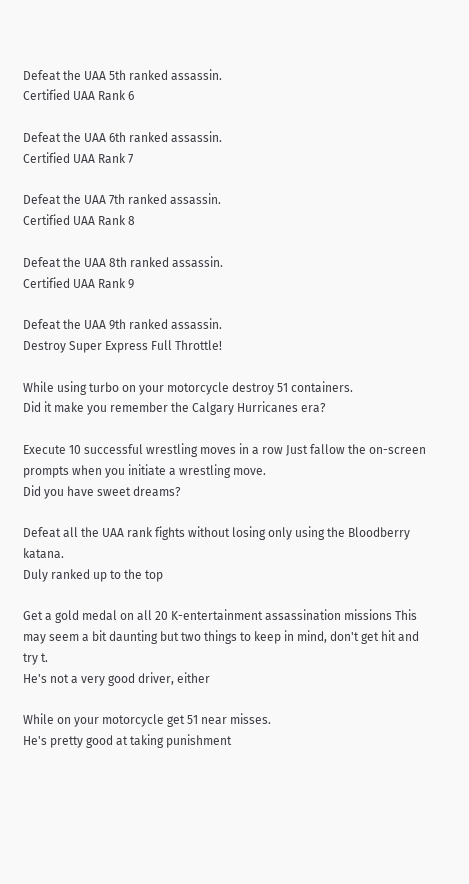Defeat the UAA 5th ranked assassin.
Certified UAA Rank 6

Defeat the UAA 6th ranked assassin.
Certified UAA Rank 7

Defeat the UAA 7th ranked assassin.
Certified UAA Rank 8

Defeat the UAA 8th ranked assassin.
Certified UAA Rank 9

Defeat the UAA 9th ranked assassin.
Destroy Super Express Full Throttle!

While using turbo on your motorcycle destroy 51 containers.
Did it make you remember the Calgary Hurricanes era?

Execute 10 successful wrestling moves in a row Just fallow the on-screen prompts when you initiate a wrestling move.
Did you have sweet dreams?

Defeat all the UAA rank fights without losing only using the Bloodberry katana.
Duly ranked up to the top

Get a gold medal on all 20 K-entertainment assassination missions This may seem a bit daunting but two things to keep in mind, don't get hit and try t.
He's not a very good driver, either

While on your motorcycle get 51 near misses.
He's pretty good at taking punishment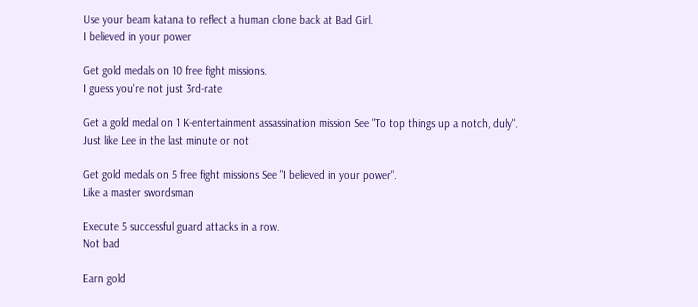Use your beam katana to reflect a human clone back at Bad Girl.
I believed in your power

Get gold medals on 10 free fight missions.
I guess you're not just 3rd-rate

Get a gold medal on 1 K-entertainment assassination mission See "To top things up a notch, duly".
Just like Lee in the last minute or not

Get gold medals on 5 free fight missions See "I believed in your power".
Like a master swordsman

Execute 5 successful guard attacks in a row.
Not bad

Earn gold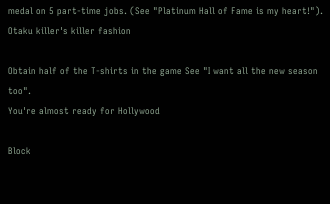medal on 5 part-time jobs. (See "Platinum Hall of Fame is my heart!").
Otaku killer's killer fashion

Obtain half of the T-shirts in the game See "I want all the new season too".
You're almost ready for Hollywood

Block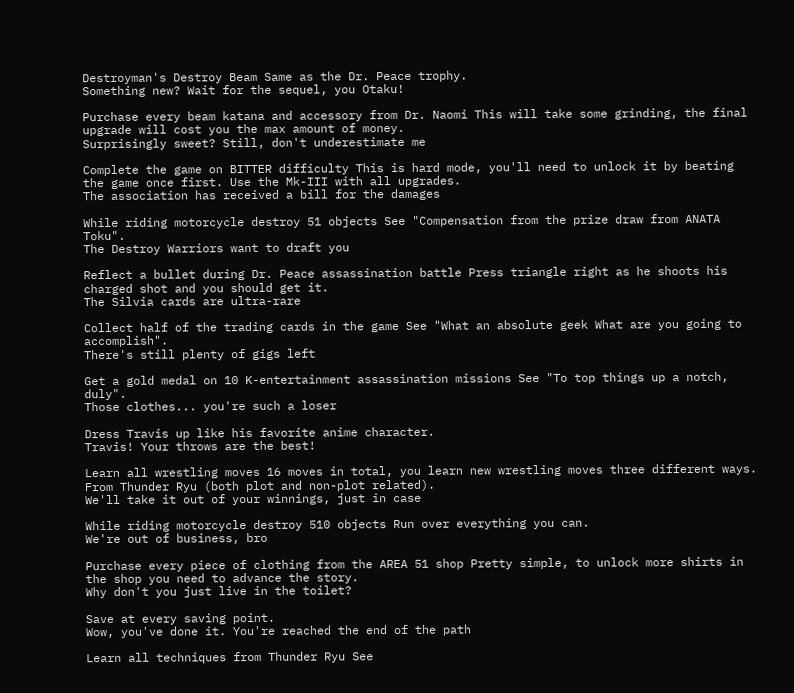Destroyman's Destroy Beam Same as the Dr. Peace trophy.
Something new? Wait for the sequel, you Otaku!

Purchase every beam katana and accessory from Dr. Naomi This will take some grinding, the final upgrade will cost you the max amount of money.
Surprisingly sweet? Still, don't underestimate me

Complete the game on BITTER difficulty This is hard mode, you'll need to unlock it by beating the game once first. Use the Mk-III with all upgrades.
The association has received a bill for the damages

While riding motorcycle destroy 51 objects See "Compensation from the prize draw from ANATA Toku".
The Destroy Warriors want to draft you

Reflect a bullet during Dr. Peace assassination battle Press triangle right as he shoots his charged shot and you should get it.
The Silvia cards are ultra-rare

Collect half of the trading cards in the game See "What an absolute geek What are you going to accomplish".
There's still plenty of gigs left

Get a gold medal on 10 K-entertainment assassination missions See "To top things up a notch, duly".
Those clothes... you're such a loser

Dress Travis up like his favorite anime character.
Travis! Your throws are the best!

Learn all wrestling moves 16 moves in total, you learn new wrestling moves three different ways. From Thunder Ryu (both plot and non-plot related).
We'll take it out of your winnings, just in case

While riding motorcycle destroy 510 objects Run over everything you can.
We're out of business, bro

Purchase every piece of clothing from the AREA 51 shop Pretty simple, to unlock more shirts in the shop you need to advance the story.
Why don't you just live in the toilet?

Save at every saving point.
Wow, you've done it. You're reached the end of the path

Learn all techniques from Thunder Ryu See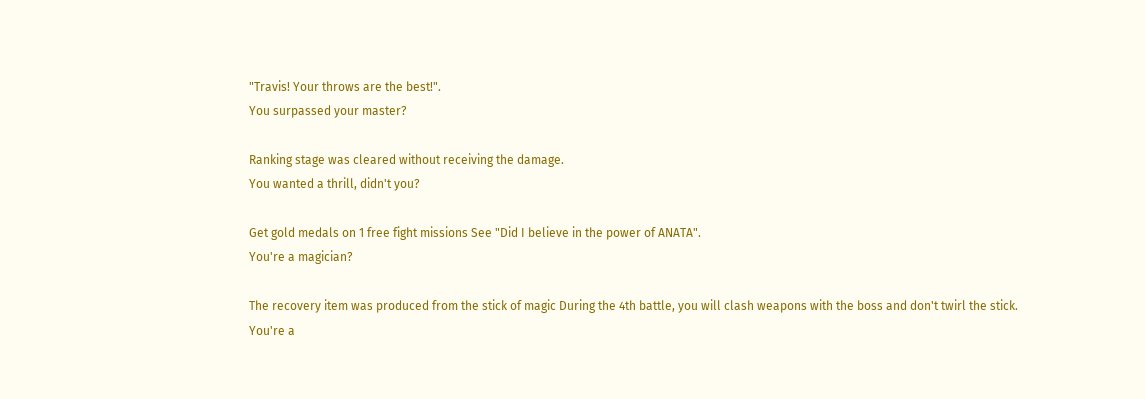"Travis! Your throws are the best!".
You surpassed your master?

Ranking stage was cleared without receiving the damage.
You wanted a thrill, didn't you?

Get gold medals on 1 free fight missions See "Did I believe in the power of ANATA".
You're a magician?

The recovery item was produced from the stick of magic During the 4th battle, you will clash weapons with the boss and don't twirl the stick.
You're a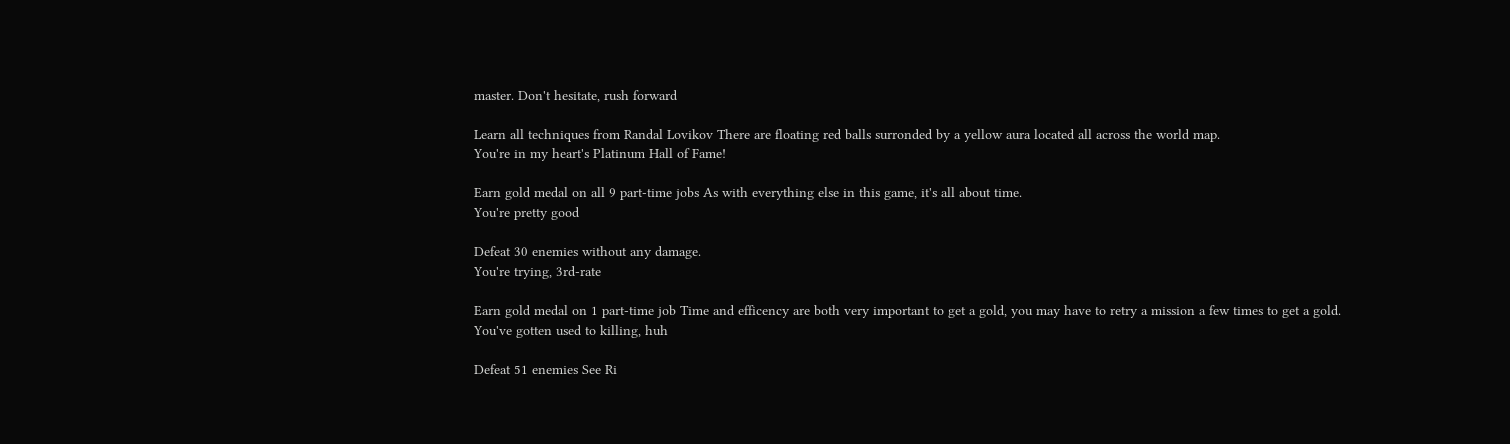master. Don't hesitate, rush forward

Learn all techniques from Randal Lovikov There are floating red balls surronded by a yellow aura located all across the world map.
You're in my heart's Platinum Hall of Fame!

Earn gold medal on all 9 part-time jobs As with everything else in this game, it's all about time.
You're pretty good

Defeat 30 enemies without any damage.
You're trying, 3rd-rate

Earn gold medal on 1 part-time job Time and efficency are both very important to get a gold, you may have to retry a mission a few times to get a gold.
You've gotten used to killing, huh

Defeat 51 enemies See Ri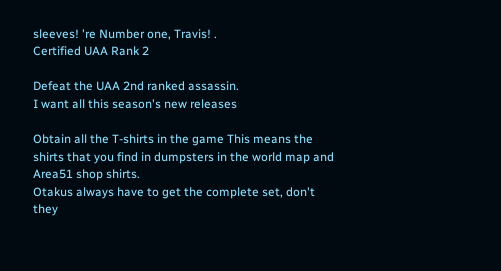sleeves! 're Number one, Travis! .
Certified UAA Rank 2

Defeat the UAA 2nd ranked assassin.
I want all this season's new releases

Obtain all the T-shirts in the game This means the shirts that you find in dumpsters in the world map and Area51 shop shirts.
Otakus always have to get the complete set, don't they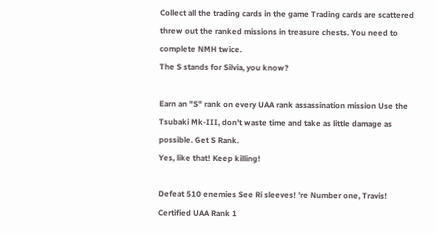Collect all the trading cards in the game Trading cards are scattered threw out the ranked missions in treasure chests. You need to complete NMH twice.
The S stands for Silvia, you know?

Earn an "S" rank on every UAA rank assassination mission Use the Tsubaki Mk-III, don't waste time and take as little damage as possible. Get S Rank.
Yes, like that! Keep killing!

Defeat 510 enemies See Ri sleeves! 're Number one, Travis!
Certified UAA Rank 1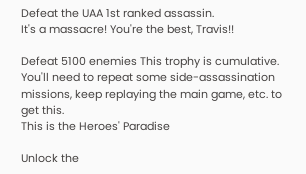Defeat the UAA 1st ranked assassin.
It's a massacre! You're the best, Travis!!

Defeat 5100 enemies This trophy is cumulative. You'll need to repeat some side-assassination missions, keep replaying the main game, etc. to get this.
This is the Heroes' Paradise

Unlock the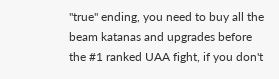"true" ending, you need to buy all the beam katanas and upgrades before the #1 ranked UAA fight, if you don't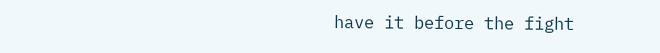have it before the fight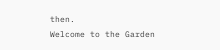then.
Welcome to the Garden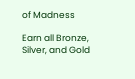of Madness

Earn all Bronze, Silver, and Gold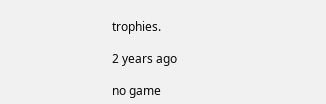trophies.

2 years ago

no game